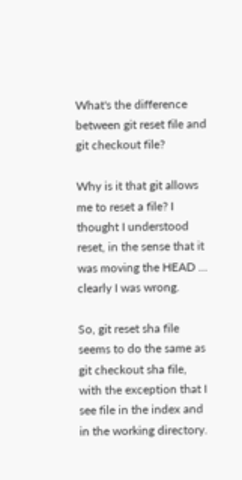What's the difference between git reset file and git checkout file?

Why is it that git allows me to reset a file? I thought I understood reset, in the sense that it was moving the HEAD … clearly I was wrong.

So, git reset sha file seems to do the same as git checkout sha file, with the exception that I see file in the index and in the working directory.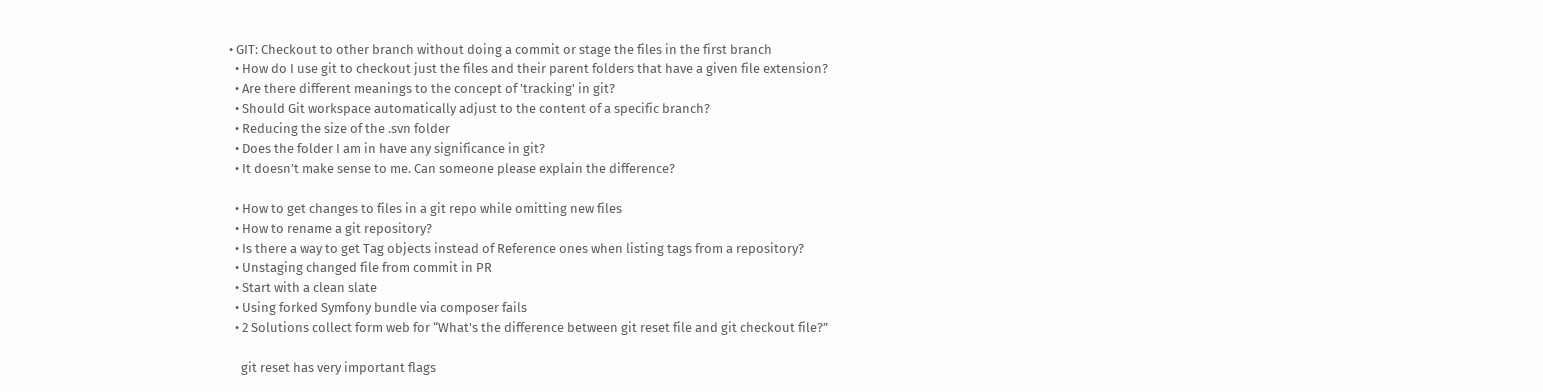• GIT: Checkout to other branch without doing a commit or stage the files in the first branch
  • How do I use git to checkout just the files and their parent folders that have a given file extension?
  • Are there different meanings to the concept of 'tracking' in git?
  • Should Git workspace automatically adjust to the content of a specific branch?
  • Reducing the size of the .svn folder
  • Does the folder I am in have any significance in git?
  • It doesn’t make sense to me. Can someone please explain the difference?

  • How to get changes to files in a git repo while omitting new files
  • How to rename a git repository?
  • Is there a way to get Tag objects instead of Reference ones when listing tags from a repository?
  • Unstaging changed file from commit in PR
  • Start with a clean slate
  • Using forked Symfony bundle via composer fails
  • 2 Solutions collect form web for “What's the difference between git reset file and git checkout file?”

    git reset has very important flags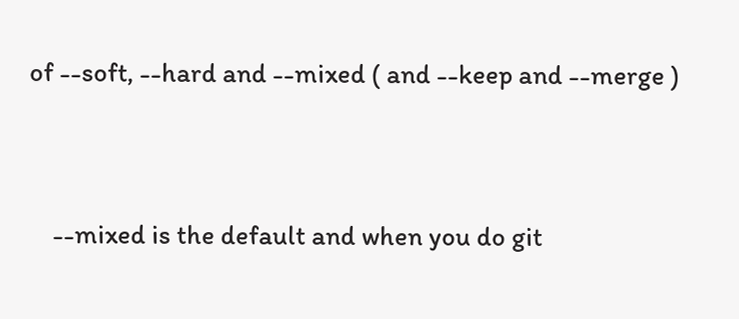of --soft, --hard and --mixed ( and --keep and --merge )


    --mixed is the default and when you do git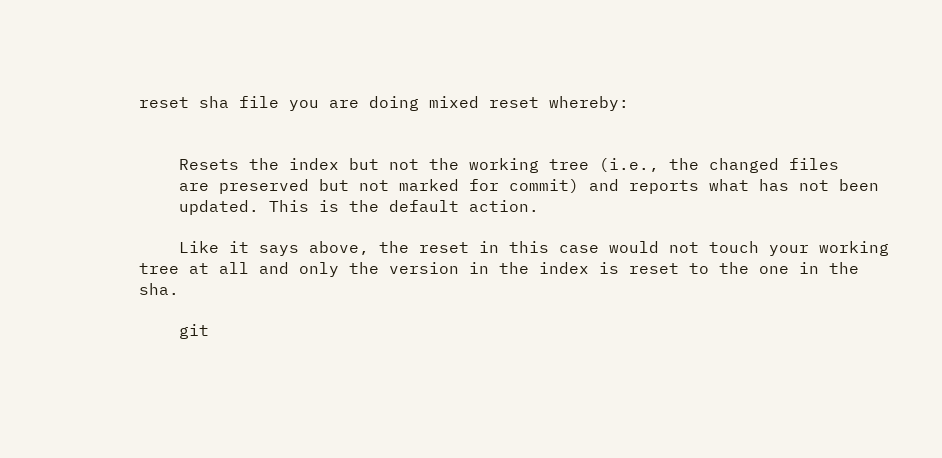reset sha file you are doing mixed reset whereby:


    Resets the index but not the working tree (i.e., the changed files
    are preserved but not marked for commit) and reports what has not been
    updated. This is the default action.

    Like it says above, the reset in this case would not touch your working tree at all and only the version in the index is reset to the one in the sha.

    git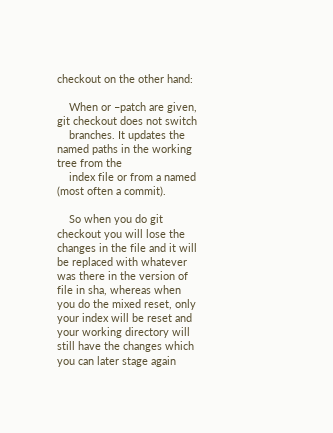checkout on the other hand:

    When or –patch are given, git checkout does not switch
    branches. It updates the named paths in the working tree from the
    index file or from a named (most often a commit).

    So when you do git checkout you will lose the changes in the file and it will be replaced with whatever was there in the version of file in sha, whereas when you do the mixed reset, only your index will be reset and your working directory will still have the changes which you can later stage again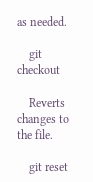as needed.

    git checkout

    Reverts changes to the file.

    git reset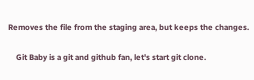Removes the file from the staging area, but keeps the changes.

    Git Baby is a git and github fan, let's start git clone.